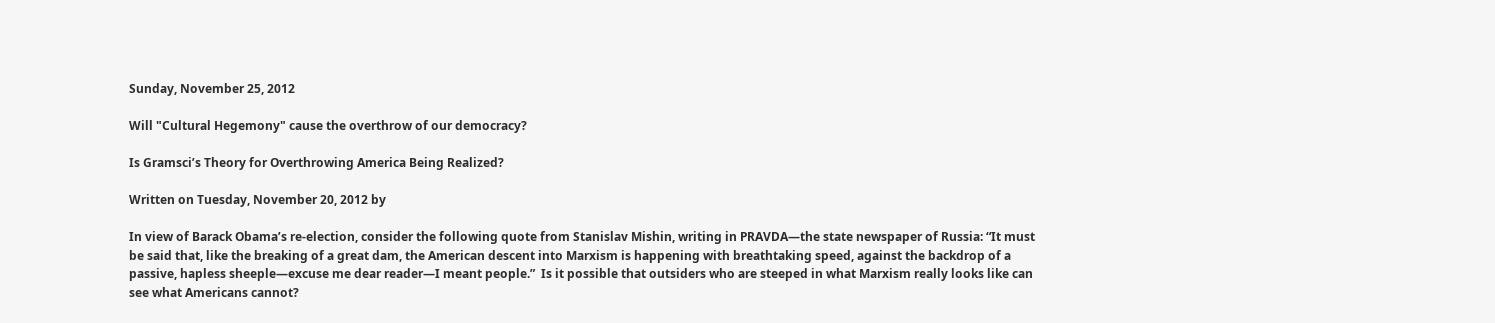Sunday, November 25, 2012

Will "Cultural Hegemony" cause the overthrow of our democracy?

Is Gramsci’s Theory for Overthrowing America Being Realized?

Written on Tuesday, November 20, 2012 by

In view of Barack Obama’s re-election, consider the following quote from Stanislav Mishin, writing in PRAVDA—the state newspaper of Russia: “It must be said that, like the breaking of a great dam, the American descent into Marxism is happening with breathtaking speed, against the backdrop of a passive, hapless sheeple—excuse me dear reader—I meant people.”  Is it possible that outsiders who are steeped in what Marxism really looks like can see what Americans cannot?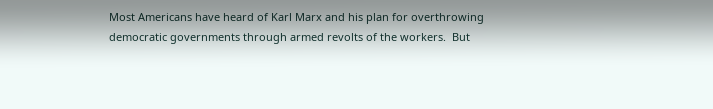Most Americans have heard of Karl Marx and his plan for overthrowing democratic governments through armed revolts of the workers.  But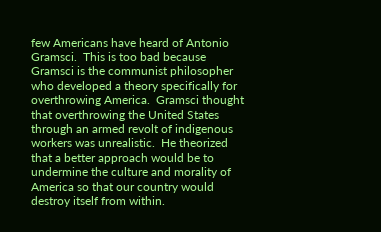few Americans have heard of Antonio Gramsci.  This is too bad because Gramsci is the communist philosopher who developed a theory specifically for overthrowing America.  Gramsci thought that overthrowing the United States through an armed revolt of indigenous workers was unrealistic.  He theorized that a better approach would be to undermine the culture and morality of America so that our country would destroy itself from within.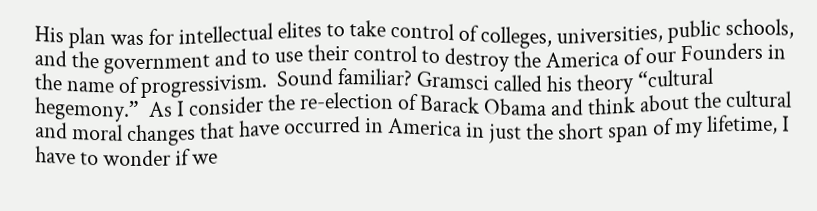His plan was for intellectual elites to take control of colleges, universities, public schools, and the government and to use their control to destroy the America of our Founders in the name of progressivism.  Sound familiar? Gramsci called his theory “cultural hegemony.”  As I consider the re-election of Barack Obama and think about the cultural and moral changes that have occurred in America in just the short span of my lifetime, I have to wonder if we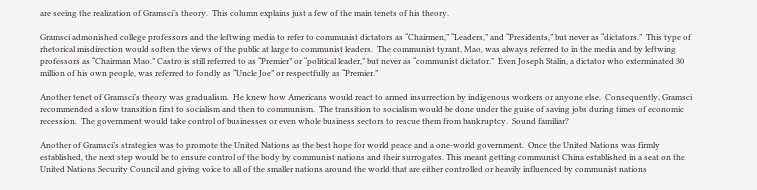are seeing the realization of Gramsci’s theory.  This column explains just a few of the main tenets of his theory.

Gramsci admonished college professors and the leftwing media to refer to communist dictators as “Chairmen,” “Leaders,” and “Presidents,” but never as “dictators.”  This type of rhetorical misdirection would soften the views of the public at large to communist leaders.  The communist tyrant, Mao, was always referred to in the media and by leftwing professors as “Chairman Mao.” Castro is still referred to as “Premier” or “political leader,” but never as “communist dictator.”  Even Joseph Stalin, a dictator who exterminated 30 million of his own people, was referred to fondly as “Uncle Joe” or respectfully as “Premier.”

Another tenet of Gramsci’s theory was gradualism.  He knew how Americans would react to armed insurrection by indigenous workers or anyone else.  Consequently, Gramsci recommended a slow transition first to socialism and then to communism.  The transition to socialism would be done under the guise of saving jobs during times of economic recession.  The government would take control of businesses or even whole business sectors to rescue them from bankruptcy.  Sound familiar?

Another of Gramsci’s strategies was to promote the United Nations as the best hope for world peace and a one-world government.  Once the United Nations was firmly established, the next step would be to ensure control of the body by communist nations and their surrogates. This meant getting communist China established in a seat on the United Nations Security Council and giving voice to all of the smaller nations around the world that are either controlled or heavily influenced by communist nations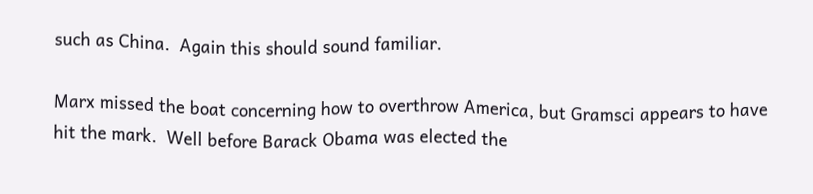such as China.  Again this should sound familiar.

Marx missed the boat concerning how to overthrow America, but Gramsci appears to have hit the mark.  Well before Barack Obama was elected the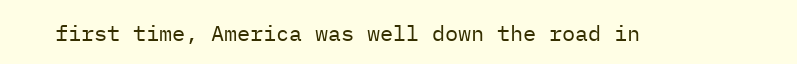first time, America was well down the road in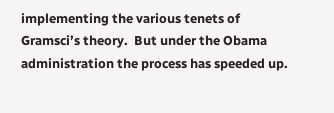implementing the various tenets of Gramsci’s theory.  But under the Obama administration the process has speeded up.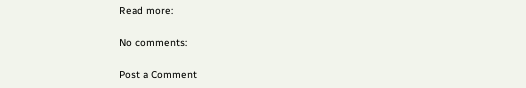Read more:

No comments:

Post a Comment